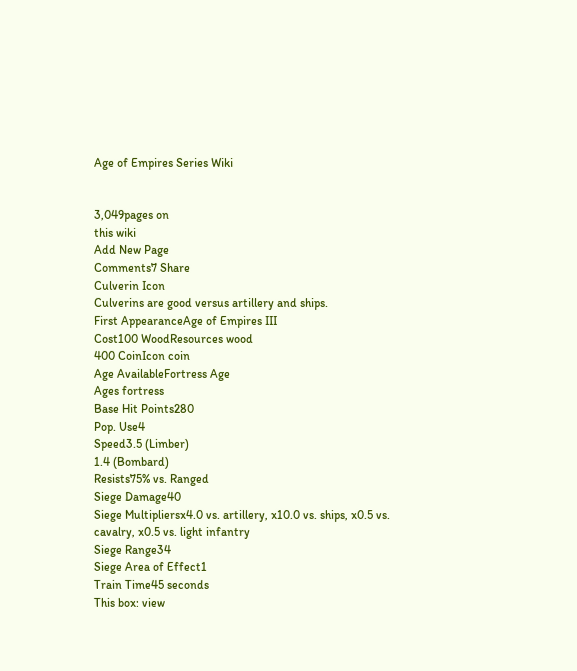Age of Empires Series Wiki


3,049pages on
this wiki
Add New Page
Comments7 Share
Culverin Icon
Culverins are good versus artillery and ships.
First AppearanceAge of Empires III
Cost100 WoodResources wood
400 CoinIcon coin
Age AvailableFortress Age
Ages fortress
Base Hit Points280
Pop. Use4
Speed3.5 (Limber)
1.4 (Bombard)
Resists75% vs. Ranged
Siege Damage40
Siege Multipliersx4.0 vs. artillery, x10.0 vs. ships, x0.5 vs. cavalry, x0.5 vs. light infantry
Siege Range34
Siege Area of Effect1
Train Time45 seconds
This box: view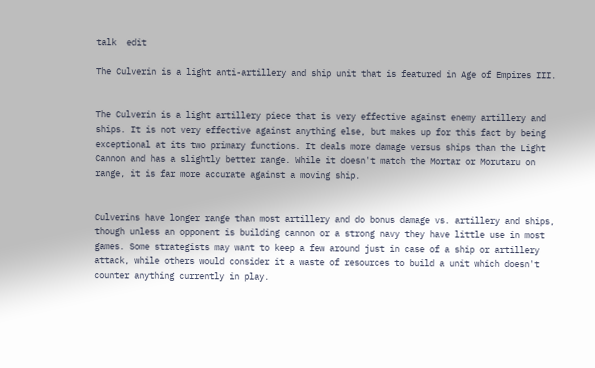talk  edit

The Culverin is a light anti-artillery and ship unit that is featured in Age of Empires III.


The Culverin is a light artillery piece that is very effective against enemy artillery and ships. It is not very effective against anything else, but makes up for this fact by being exceptional at its two primary functions. It deals more damage versus ships than the Light Cannon and has a slightly better range. While it doesn't match the Mortar or Morutaru on range, it is far more accurate against a moving ship.


Culverins have longer range than most artillery and do bonus damage vs. artillery and ships, though unless an opponent is building cannon or a strong navy they have little use in most games. Some strategists may want to keep a few around just in case of a ship or artillery attack, while others would consider it a waste of resources to build a unit which doesn't counter anything currently in play.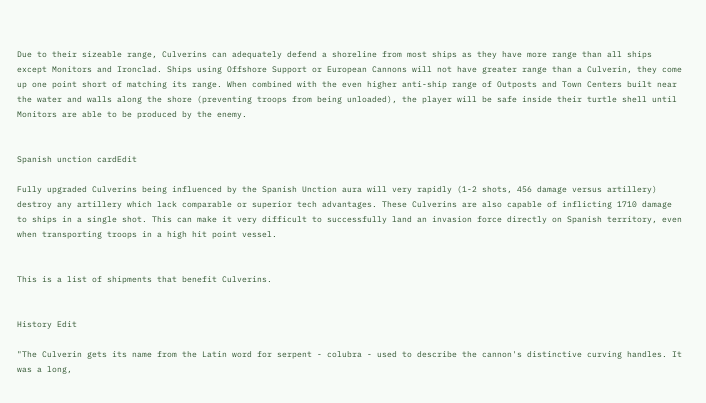Due to their sizeable range, Culverins can adequately defend a shoreline from most ships as they have more range than all ships except Monitors and Ironclad. Ships using Offshore Support or European Cannons will not have greater range than a Culverin, they come up one point short of matching its range. When combined with the even higher anti-ship range of Outposts and Town Centers built near the water and walls along the shore (preventing troops from being unloaded), the player will be safe inside their turtle shell until Monitors are able to be produced by the enemy.


Spanish unction cardEdit

Fully upgraded Culverins being influenced by the Spanish Unction aura will very rapidly (1-2 shots, 456 damage versus artillery) destroy any artillery which lack comparable or superior tech advantages. These Culverins are also capable of inflicting 1710 damage to ships in a single shot. This can make it very difficult to successfully land an invasion force directly on Spanish territory, even when transporting troops in a high hit point vessel.


This is a list of shipments that benefit Culverins.


History Edit

"The Culverin gets its name from the Latin word for serpent - colubra - used to describe the cannon's distinctive curving handles. It was a long,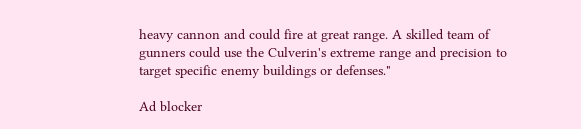heavy cannon and could fire at great range. A skilled team of gunners could use the Culverin's extreme range and precision to target specific enemy buildings or defenses."

Ad blocker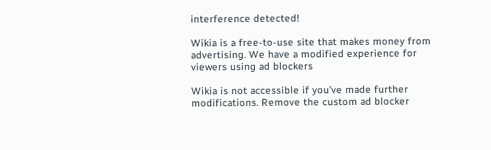interference detected!

Wikia is a free-to-use site that makes money from advertising. We have a modified experience for viewers using ad blockers

Wikia is not accessible if you’ve made further modifications. Remove the custom ad blocker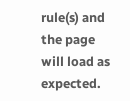rule(s) and the page will load as expected.